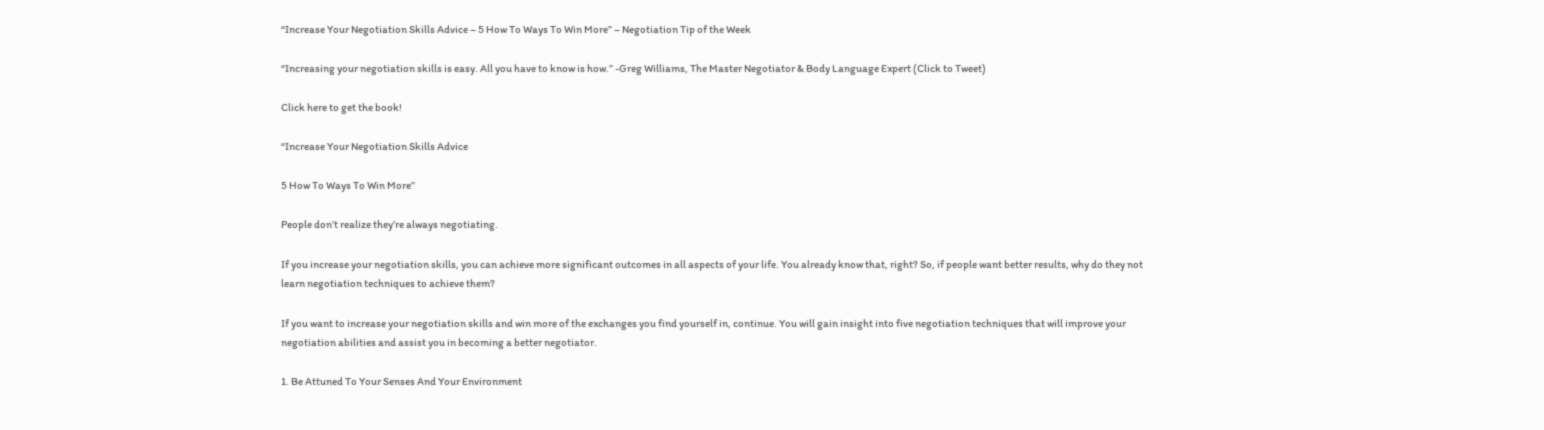“Increase Your Negotiation Skills Advice – 5 How To Ways To Win More” – Negotiation Tip of the Week

“Increasing your negotiation skills is easy. All you have to know is how.” -Greg Williams, The Master Negotiator & Body Language Expert (Click to Tweet)

Click here to get the book!

“Increase Your Negotiation Skills Advice

5 How To Ways To Win More”

People don’t realize they’re always negotiating.

If you increase your negotiation skills, you can achieve more significant outcomes in all aspects of your life. You already know that, right? So, if people want better results, why do they not learn negotiation techniques to achieve them?

If you want to increase your negotiation skills and win more of the exchanges you find yourself in, continue. You will gain insight into five negotiation techniques that will improve your negotiation abilities and assist you in becoming a better negotiator.

1. Be Attuned To Your Senses And Your Environment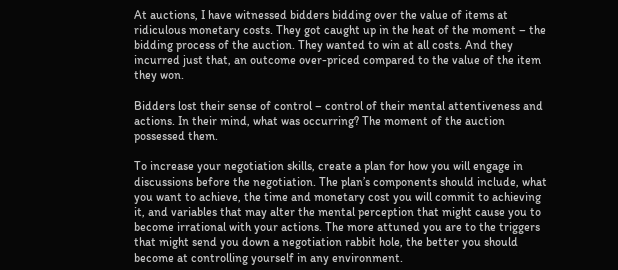At auctions, I have witnessed bidders bidding over the value of items at ridiculous monetary costs. They got caught up in the heat of the moment – the bidding process of the auction. They wanted to win at all costs. And they incurred just that, an outcome over-priced compared to the value of the item they won.

Bidders lost their sense of control – control of their mental attentiveness and actions. In their mind, what was occurring? The moment of the auction possessed them.

To increase your negotiation skills, create a plan for how you will engage in discussions before the negotiation. The plan’s components should include, what you want to achieve, the time and monetary cost you will commit to achieving it, and variables that may alter the mental perception that might cause you to become irrational with your actions. The more attuned you are to the triggers that might send you down a negotiation rabbit hole, the better you should become at controlling yourself in any environment.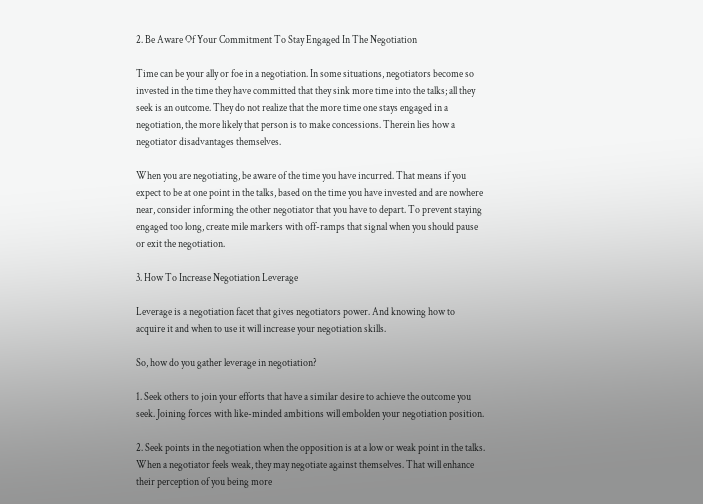2. Be Aware Of Your Commitment To Stay Engaged In The Negotiation

Time can be your ally or foe in a negotiation. In some situations, negotiators become so invested in the time they have committed that they sink more time into the talks; all they seek is an outcome. They do not realize that the more time one stays engaged in a negotiation, the more likely that person is to make concessions. Therein lies how a negotiator disadvantages themselves.

When you are negotiating, be aware of the time you have incurred. That means if you expect to be at one point in the talks, based on the time you have invested and are nowhere near, consider informing the other negotiator that you have to depart. To prevent staying engaged too long, create mile markers with off-ramps that signal when you should pause or exit the negotiation.

3. How To Increase Negotiation Leverage

Leverage is a negotiation facet that gives negotiators power. And knowing how to acquire it and when to use it will increase your negotiation skills.

So, how do you gather leverage in negotiation?

1. Seek others to join your efforts that have a similar desire to achieve the outcome you seek. Joining forces with like-minded ambitions will embolden your negotiation position.

2. Seek points in the negotiation when the opposition is at a low or weak point in the talks. When a negotiator feels weak, they may negotiate against themselves. That will enhance their perception of you being more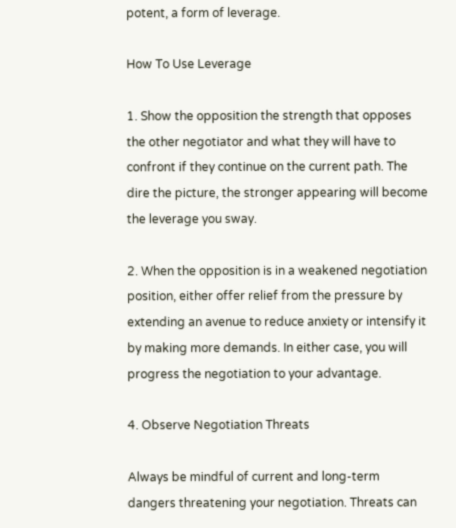potent, a form of leverage.

How To Use Leverage

1. Show the opposition the strength that opposes the other negotiator and what they will have to confront if they continue on the current path. The dire the picture, the stronger appearing will become the leverage you sway.

2. When the opposition is in a weakened negotiation position, either offer relief from the pressure by extending an avenue to reduce anxiety or intensify it by making more demands. In either case, you will progress the negotiation to your advantage.

4. Observe Negotiation Threats

Always be mindful of current and long-term dangers threatening your negotiation. Threats can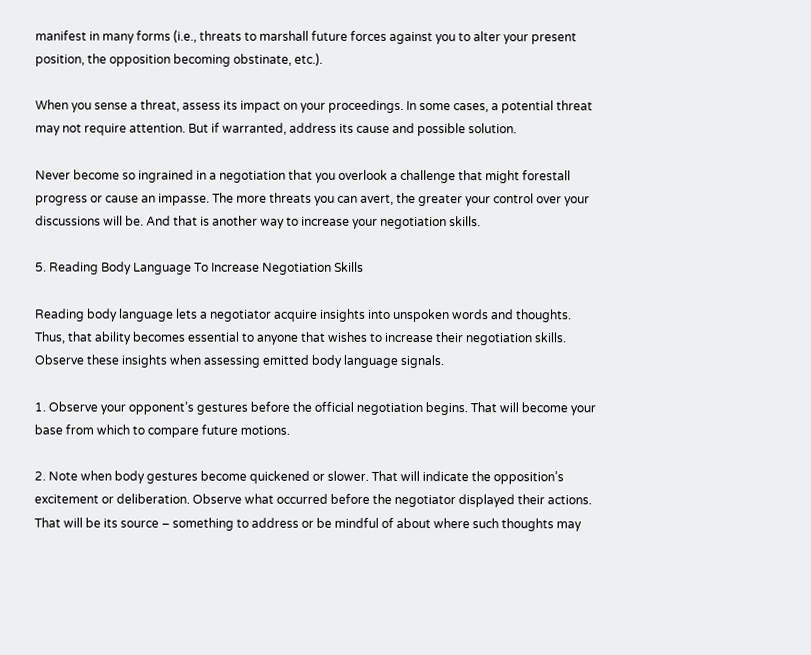manifest in many forms (i.e., threats to marshall future forces against you to alter your present position, the opposition becoming obstinate, etc.).

When you sense a threat, assess its impact on your proceedings. In some cases, a potential threat may not require attention. But if warranted, address its cause and possible solution.

Never become so ingrained in a negotiation that you overlook a challenge that might forestall progress or cause an impasse. The more threats you can avert, the greater your control over your discussions will be. And that is another way to increase your negotiation skills.

5. Reading Body Language To Increase Negotiation Skills

Reading body language lets a negotiator acquire insights into unspoken words and thoughts. Thus, that ability becomes essential to anyone that wishes to increase their negotiation skills. Observe these insights when assessing emitted body language signals.

1. Observe your opponent’s gestures before the official negotiation begins. That will become your base from which to compare future motions.

2. Note when body gestures become quickened or slower. That will indicate the opposition’s excitement or deliberation. Observe what occurred before the negotiator displayed their actions. That will be its source – something to address or be mindful of about where such thoughts may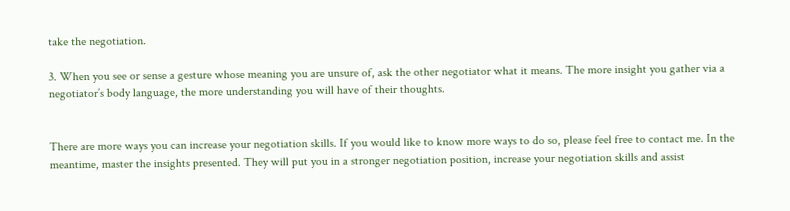take the negotiation.

3. When you see or sense a gesture whose meaning you are unsure of, ask the other negotiator what it means. The more insight you gather via a negotiator’s body language, the more understanding you will have of their thoughts.


There are more ways you can increase your negotiation skills. If you would like to know more ways to do so, please feel free to contact me. In the meantime, master the insights presented. They will put you in a stronger negotiation position, increase your negotiation skills and assist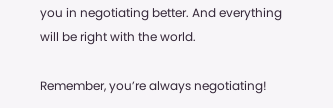you in negotiating better. And everything will be right with the world.

Remember, you’re always negotiating!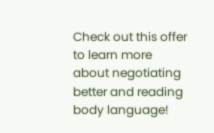Check out this offer to learn more about negotiating better and reading body language!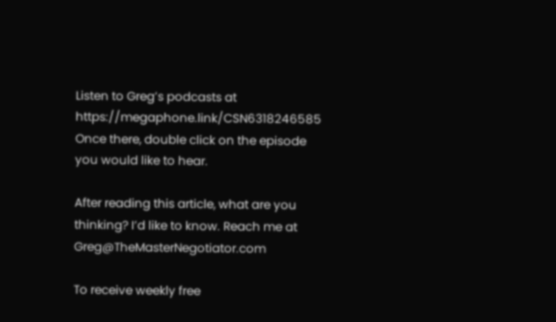Listen to Greg’s podcasts at https://megaphone.link/CSN6318246585  Once there, double click on the episode you would like to hear.

After reading this article, what are you thinking? I’d like to know. Reach me at Greg@TheMasterNegotiator.com

To receive weekly free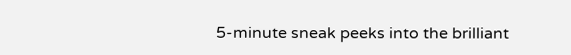5-minute sneak peeks into the brilliant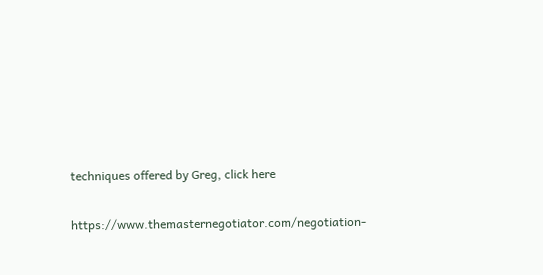techniques offered by Greg, click here

https://www.themasternegotiator.com/negotiation-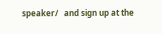speaker/   and sign up at the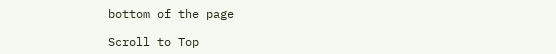bottom of the page

Scroll to Top